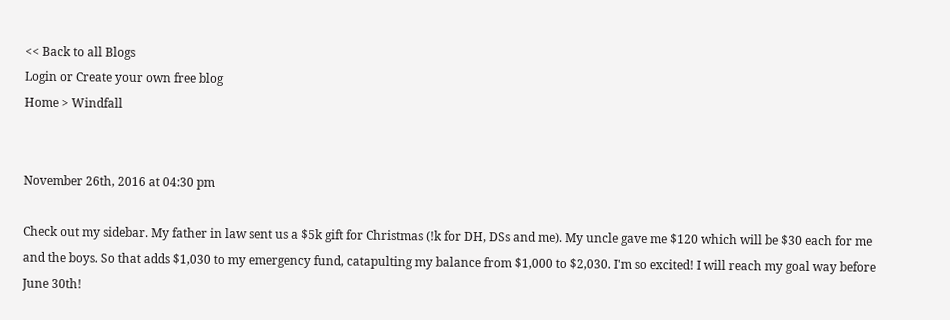<< Back to all Blogs
Login or Create your own free blog
Home > Windfall


November 26th, 2016 at 04:30 pm

Check out my sidebar. My father in law sent us a $5k gift for Christmas (!k for DH, DSs and me). My uncle gave me $120 which will be $30 each for me and the boys. So that adds $1,030 to my emergency fund, catapulting my balance from $1,000 to $2,030. I'm so excited! I will reach my goal way before June 30th!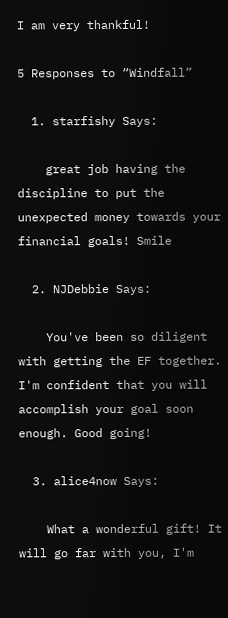I am very thankful!

5 Responses to “Windfall”

  1. starfishy Says:

    great job having the discipline to put the unexpected money towards your financial goals! Smile

  2. NJDebbie Says:

    You've been so diligent with getting the EF together. I'm confident that you will accomplish your goal soon enough. Good going!

  3. alice4now Says:

    What a wonderful gift! It will go far with you, I'm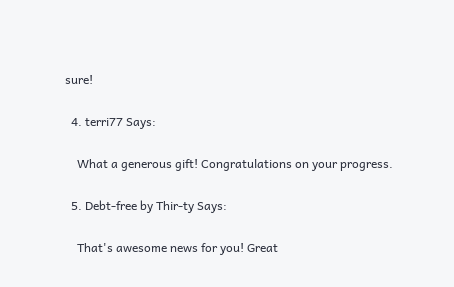sure!

  4. terri77 Says:

    What a generous gift! Congratulations on your progress.

  5. Debt-free by Thir-ty Says:

    That's awesome news for you! Great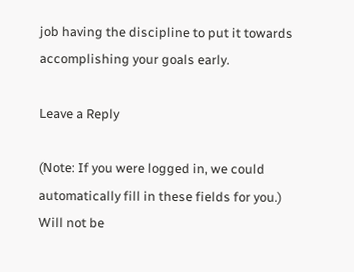job having the discipline to put it towards accomplishing your goals early.

Leave a Reply

(Note: If you were logged in, we could automatically fill in these fields for you.)
Will not be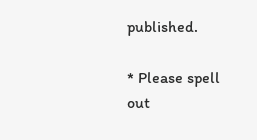published.

* Please spell out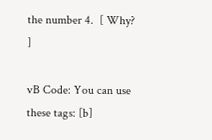the number 4.  [ Why? ]

vB Code: You can use these tags: [b]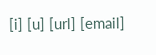[i] [u] [url] [email]